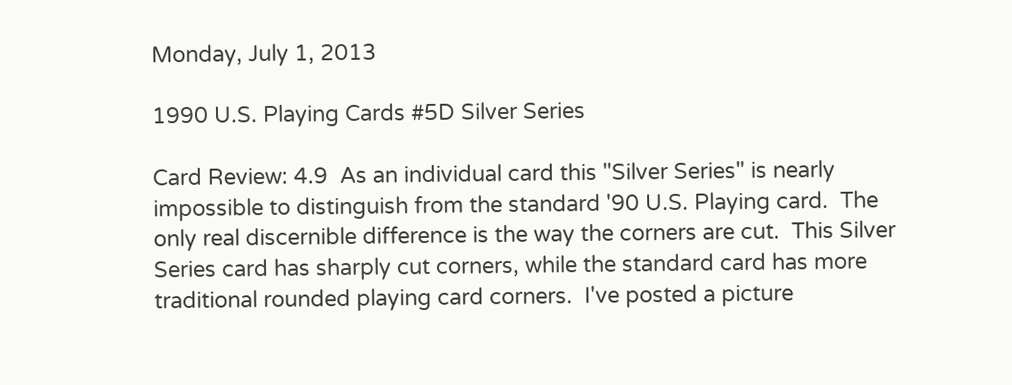Monday, July 1, 2013

1990 U.S. Playing Cards #5D Silver Series

Card Review: 4.9  As an individual card this "Silver Series" is nearly impossible to distinguish from the standard '90 U.S. Playing card.  The only real discernible difference is the way the corners are cut.  This Silver Series card has sharply cut corners, while the standard card has more traditional rounded playing card corners.  I've posted a picture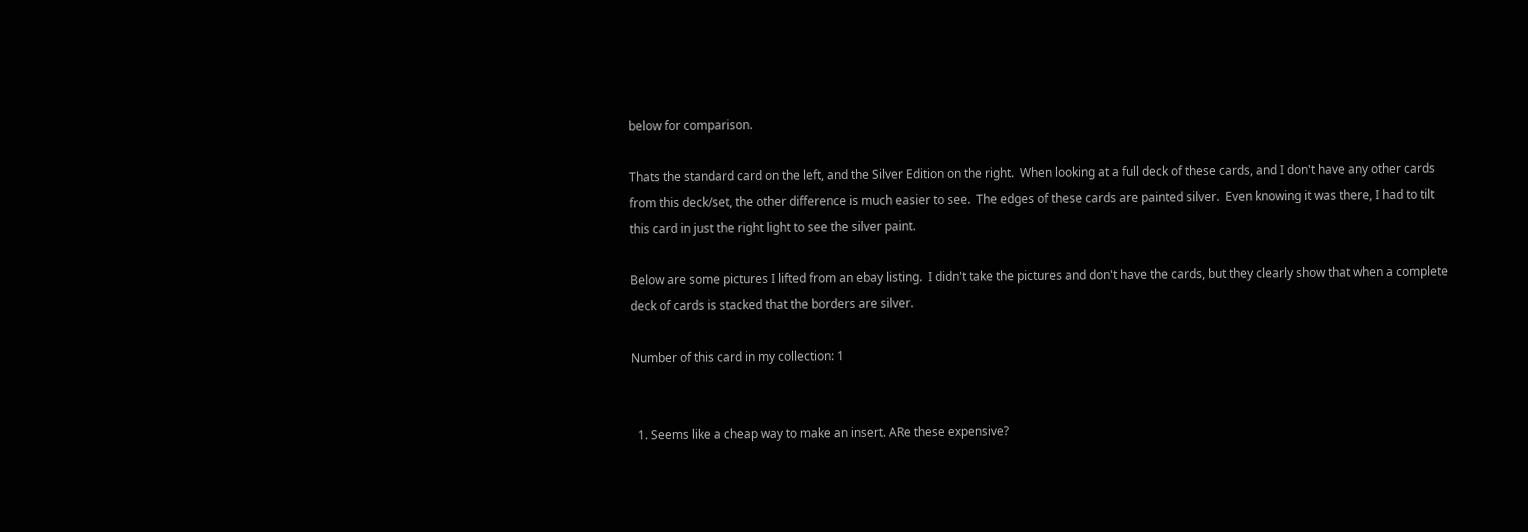below for comparison.

Thats the standard card on the left, and the Silver Edition on the right.  When looking at a full deck of these cards, and I don't have any other cards from this deck/set, the other difference is much easier to see.  The edges of these cards are painted silver.  Even knowing it was there, I had to tilt this card in just the right light to see the silver paint.

Below are some pictures I lifted from an ebay listing.  I didn't take the pictures and don't have the cards, but they clearly show that when a complete deck of cards is stacked that the borders are silver.

Number of this card in my collection: 1


  1. Seems like a cheap way to make an insert. ARe these expensive?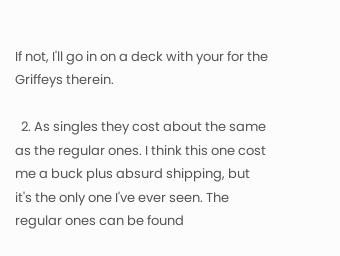If not, I'll go in on a deck with your for the Griffeys therein.

  2. As singles they cost about the same as the regular ones. I think this one cost me a buck plus absurd shipping, but it's the only one I've ever seen. The regular ones can be found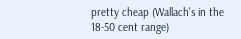pretty cheap (Wallach's in the 18-50 cent range)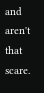and aren't that scare.